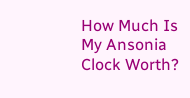How Much Is My Ansonia Clock Worth?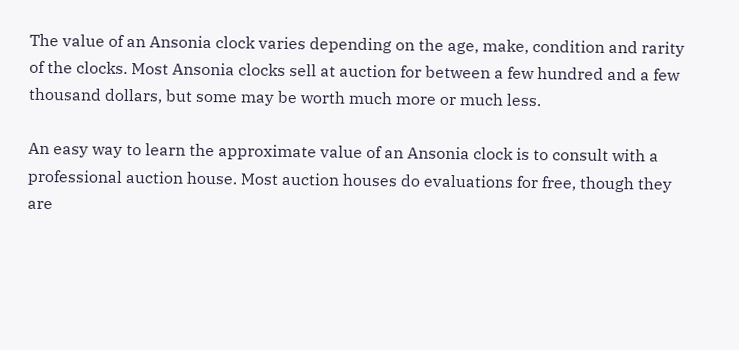The value of an Ansonia clock varies depending on the age, make, condition and rarity of the clocks. Most Ansonia clocks sell at auction for between a few hundred and a few thousand dollars, but some may be worth much more or much less.

An easy way to learn the approximate value of an Ansonia clock is to consult with a professional auction house. Most auction houses do evaluations for free, though they are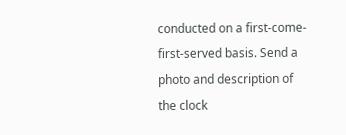conducted on a first-come-first-served basis. Send a photo and description of the clock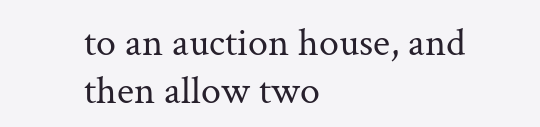to an auction house, and then allow two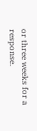or three weeks for a response.